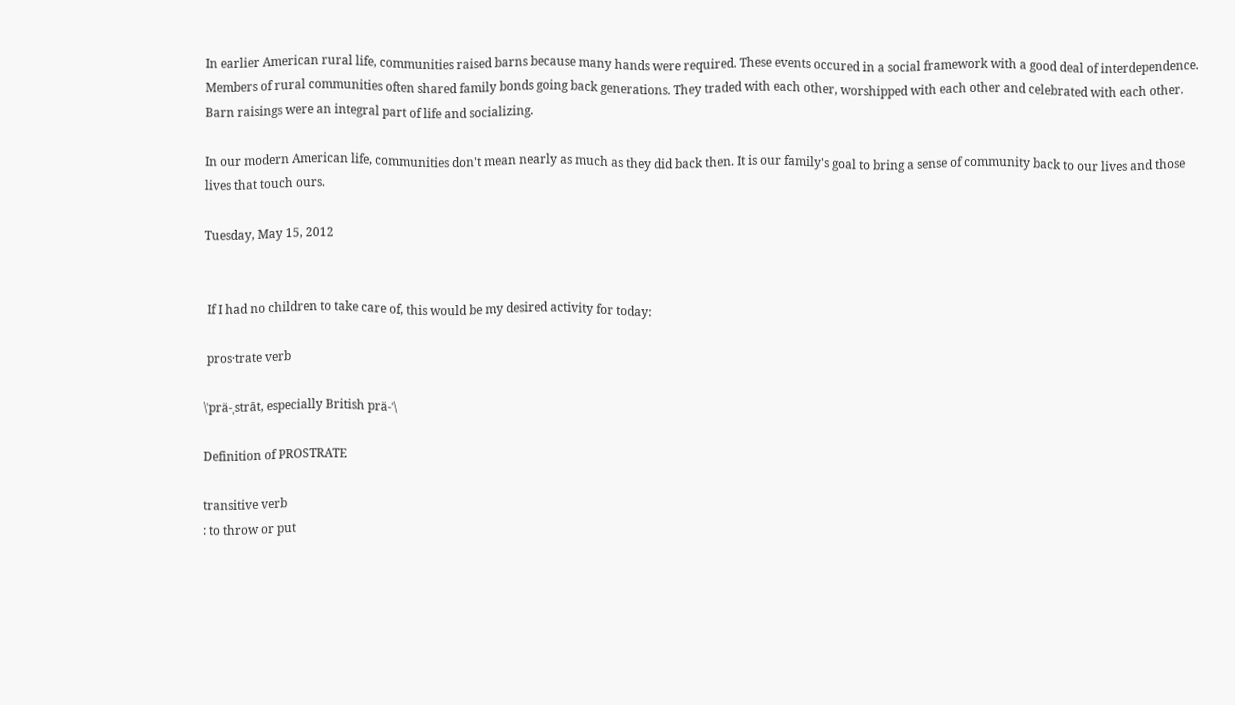In earlier American rural life, communities raised barns because many hands were required. These events occured in a social framework with a good deal of interdependence. Members of rural communities often shared family bonds going back generations. They traded with each other, worshipped with each other and celebrated with each other. Barn raisings were an integral part of life and socializing.

In our modern American life, communities don't mean nearly as much as they did back then. It is our family's goal to bring a sense of community back to our lives and those lives that touch ours.

Tuesday, May 15, 2012


 If I had no children to take care of, this would be my desired activity for today:

 pros·trate verb

\ˈprä-ˌstrāt, especially British prä-ˈ\

Definition of PROSTRATE

transitive verb
: to throw or put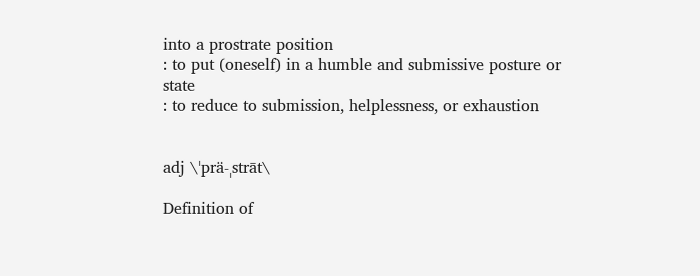into a prostrate position
: to put (oneself) in a humble and submissive posture or state
: to reduce to submission, helplessness, or exhaustion


adj \ˈprä-ˌstrāt\

Definition of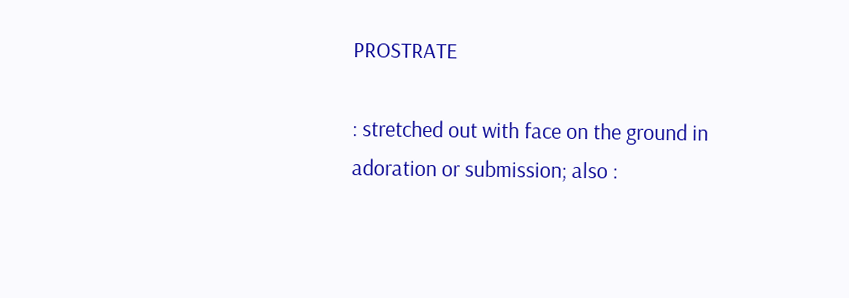PROSTRATE

: stretched out with face on the ground in adoration or submission; also :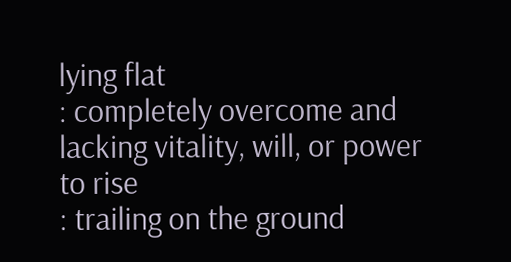lying flat
: completely overcome and lacking vitality, will, or power to rise
: trailing on the ground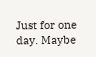Just for one day. Maybe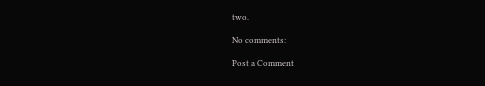two.

No comments:

Post a Comment